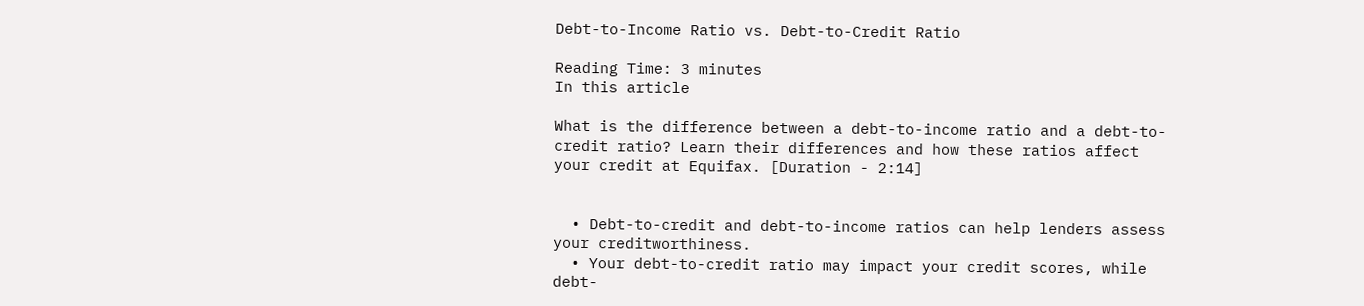Debt-to-Income Ratio vs. Debt-to-Credit Ratio

Reading Time: 3 minutes
In this article

What is the difference between a debt-to-income ratio and a debt-to-credit ratio? Learn their differences and how these ratios affect your credit at Equifax. [Duration - 2:14]


  • Debt-to-credit and debt-to-income ratios can help lenders assess your creditworthiness.
  • Your debt-to-credit ratio may impact your credit scores, while debt-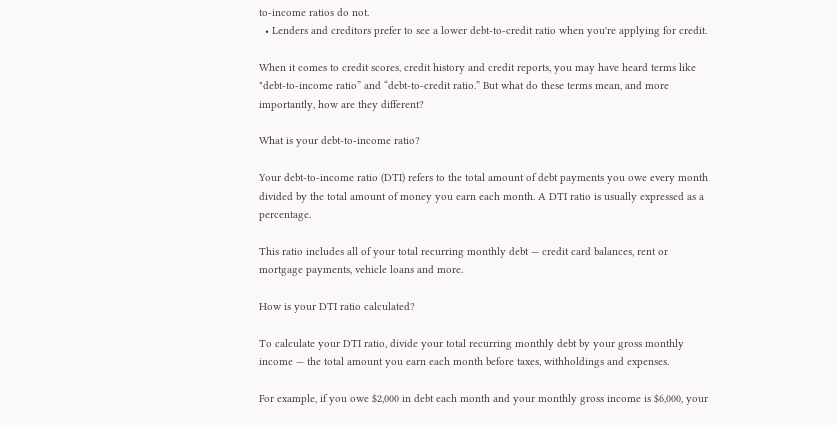to-income ratios do not.
  • Lenders and creditors prefer to see a lower debt-to-credit ratio when you're applying for credit.

When it comes to credit scores, credit history and credit reports, you may have heard terms like "debt-to-income ratio” and “debt-to-credit ratio.” But what do these terms mean, and more importantly, how are they different?

What is your debt-to-income ratio?

Your debt-to-income ratio (DTI) refers to the total amount of debt payments you owe every month divided by the total amount of money you earn each month. A DTI ratio is usually expressed as a percentage.

This ratio includes all of your total recurring monthly debt — credit card balances, rent or mortgage payments, vehicle loans and more.

How is your DTI ratio calculated?

To calculate your DTI ratio, divide your total recurring monthly debt by your gross monthly income — the total amount you earn each month before taxes, withholdings and expenses.

For example, if you owe $2,000 in debt each month and your monthly gross income is $6,000, your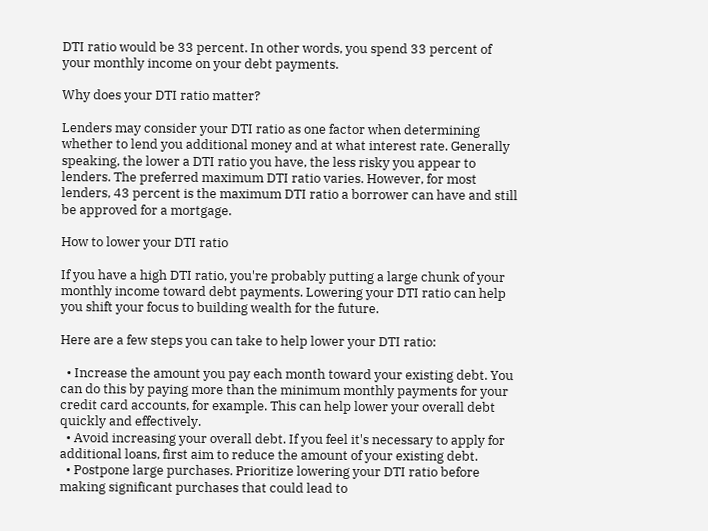DTI ratio would be 33 percent. In other words, you spend 33 percent of your monthly income on your debt payments.

Why does your DTI ratio matter?

Lenders may consider your DTI ratio as one factor when determining whether to lend you additional money and at what interest rate. Generally speaking, the lower a DTI ratio you have, the less risky you appear to lenders. The preferred maximum DTI ratio varies. However, for most lenders, 43 percent is the maximum DTI ratio a borrower can have and still be approved for a mortgage.

How to lower your DTI ratio

If you have a high DTI ratio, you're probably putting a large chunk of your monthly income toward debt payments. Lowering your DTI ratio can help you shift your focus to building wealth for the future.

Here are a few steps you can take to help lower your DTI ratio:

  • Increase the amount you pay each month toward your existing debt. You can do this by paying more than the minimum monthly payments for your credit card accounts, for example. This can help lower your overall debt quickly and effectively.
  • Avoid increasing your overall debt. If you feel it's necessary to apply for additional loans, first aim to reduce the amount of your existing debt.
  • Postpone large purchases. Prioritize lowering your DTI ratio before making significant purchases that could lead to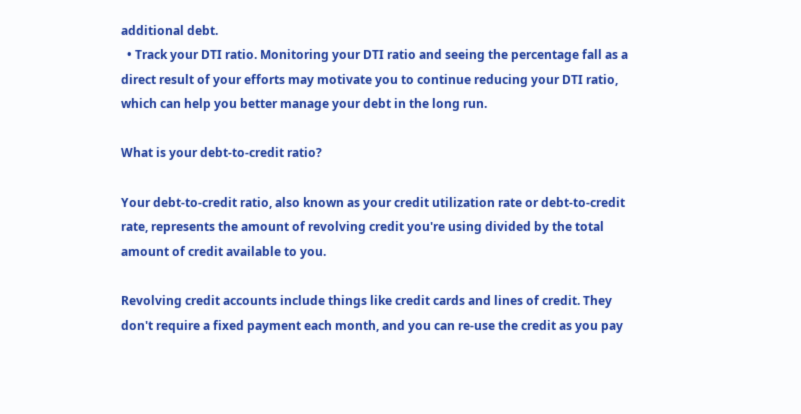additional debt.
  • Track your DTI ratio. Monitoring your DTI ratio and seeing the percentage fall as a direct result of your efforts may motivate you to continue reducing your DTI ratio, which can help you better manage your debt in the long run.

What is your debt-to-credit ratio?

Your debt-to-credit ratio, also known as your credit utilization rate or debt-to-credit rate, represents the amount of revolving credit you're using divided by the total amount of credit available to you.

Revolving credit accounts include things like credit cards and lines of credit. They don't require a fixed payment each month, and you can re-use the credit as you pay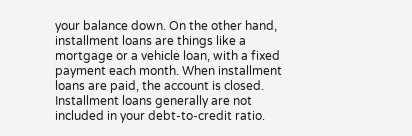your balance down. On the other hand, installment loans are things like a mortgage or a vehicle loan, with a fixed payment each month. When installment loans are paid, the account is closed. Installment loans generally are not included in your debt-to-credit ratio.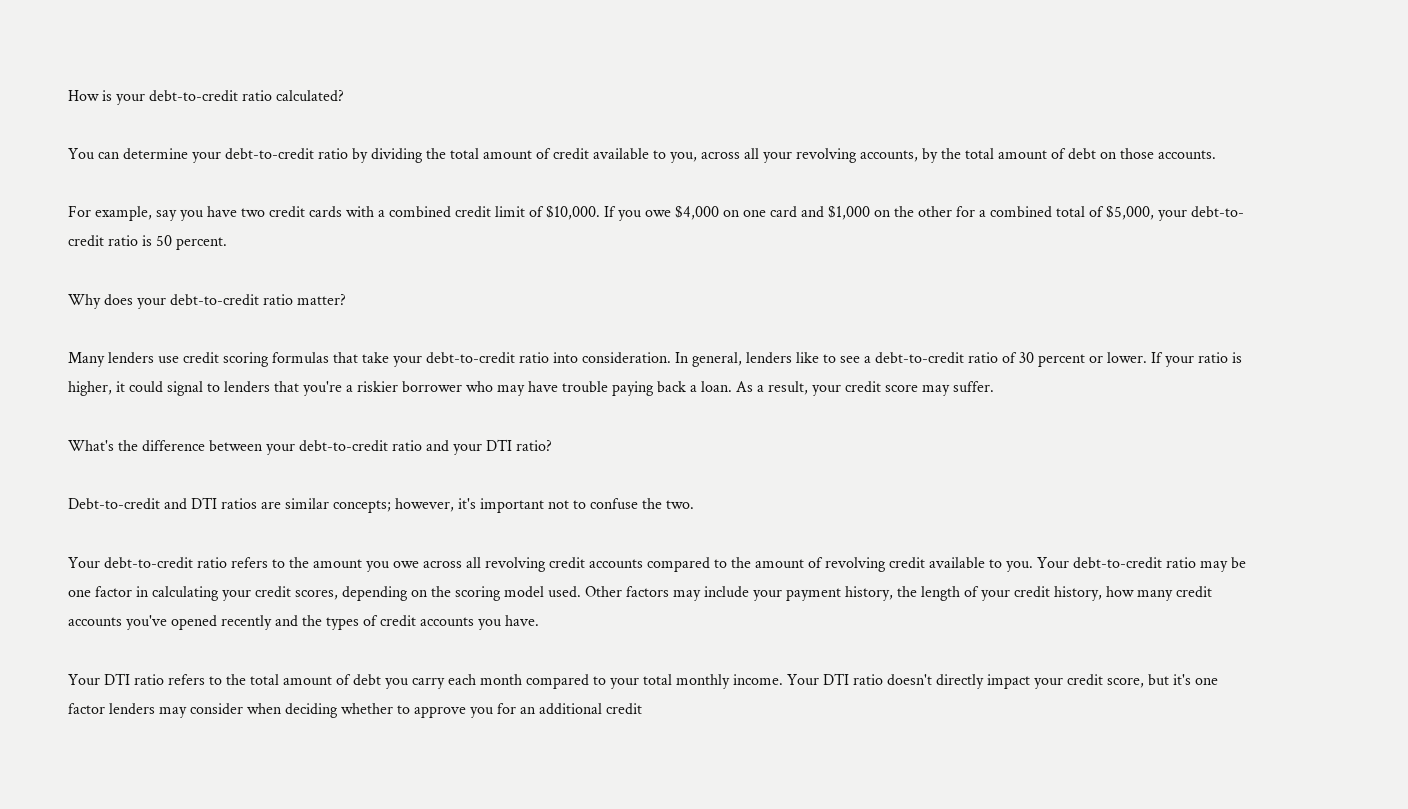How is your debt-to-credit ratio calculated?

You can determine your debt-to-credit ratio by dividing the total amount of credit available to you, across all your revolving accounts, by the total amount of debt on those accounts.

For example, say you have two credit cards with a combined credit limit of $10,000. If you owe $4,000 on one card and $1,000 on the other for a combined total of $5,000, your debt-to-credit ratio is 50 percent.

Why does your debt-to-credit ratio matter?

Many lenders use credit scoring formulas that take your debt-to-credit ratio into consideration. In general, lenders like to see a debt-to-credit ratio of 30 percent or lower. If your ratio is higher, it could signal to lenders that you're a riskier borrower who may have trouble paying back a loan. As a result, your credit score may suffer.

What's the difference between your debt-to-credit ratio and your DTI ratio?

Debt-to-credit and DTI ratios are similar concepts; however, it's important not to confuse the two.

Your debt-to-credit ratio refers to the amount you owe across all revolving credit accounts compared to the amount of revolving credit available to you. Your debt-to-credit ratio may be one factor in calculating your credit scores, depending on the scoring model used. Other factors may include your payment history, the length of your credit history, how many credit accounts you've opened recently and the types of credit accounts you have.

Your DTI ratio refers to the total amount of debt you carry each month compared to your total monthly income. Your DTI ratio doesn't directly impact your credit score, but it's one factor lenders may consider when deciding whether to approve you for an additional credit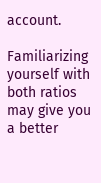account.

Familiarizing yourself with both ratios may give you a better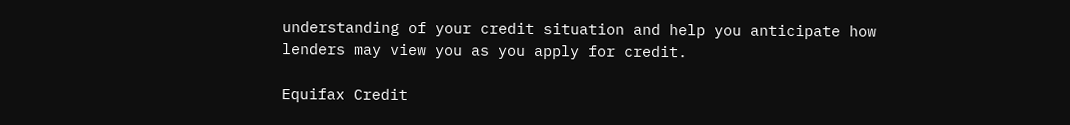understanding of your credit situation and help you anticipate how lenders may view you as you apply for credit.

Equifax Credit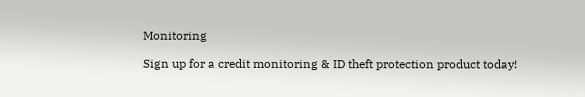Monitoring

Sign up for a credit monitoring & ID theft protection product today!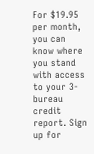For $19.95 per month, you can know where you stand with access to your 3-bureau credit report. Sign up for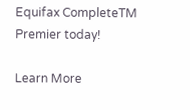Equifax CompleteTM Premier today!

Learn More